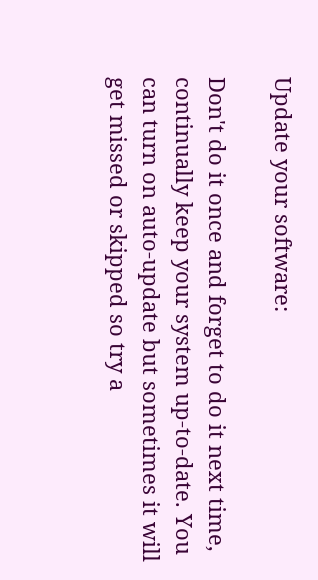Update your software:

Don't do it once and forget to do it next time, continually keep your system up-to-date. You can turn on auto-update but sometimes it will get missed or skipped so try a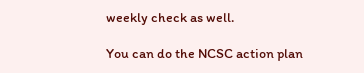weekly check as well.

You can do the NCSC action plan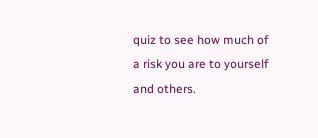quiz to see how much of a risk you are to yourself and others.